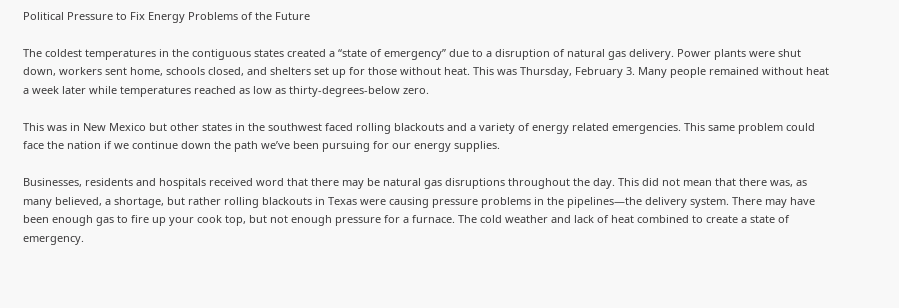Political Pressure to Fix Energy Problems of the Future

The coldest temperatures in the contiguous states created a “state of emergency” due to a disruption of natural gas delivery. Power plants were shut down, workers sent home, schools closed, and shelters set up for those without heat. This was Thursday, February 3. Many people remained without heat a week later while temperatures reached as low as thirty-degrees-below zero.

This was in New Mexico but other states in the southwest faced rolling blackouts and a variety of energy related emergencies. This same problem could face the nation if we continue down the path we’ve been pursuing for our energy supplies.

Businesses, residents and hospitals received word that there may be natural gas disruptions throughout the day. This did not mean that there was, as many believed, a shortage, but rather rolling blackouts in Texas were causing pressure problems in the pipelines—the delivery system. There may have been enough gas to fire up your cook top, but not enough pressure for a furnace. The cold weather and lack of heat combined to create a state of emergency.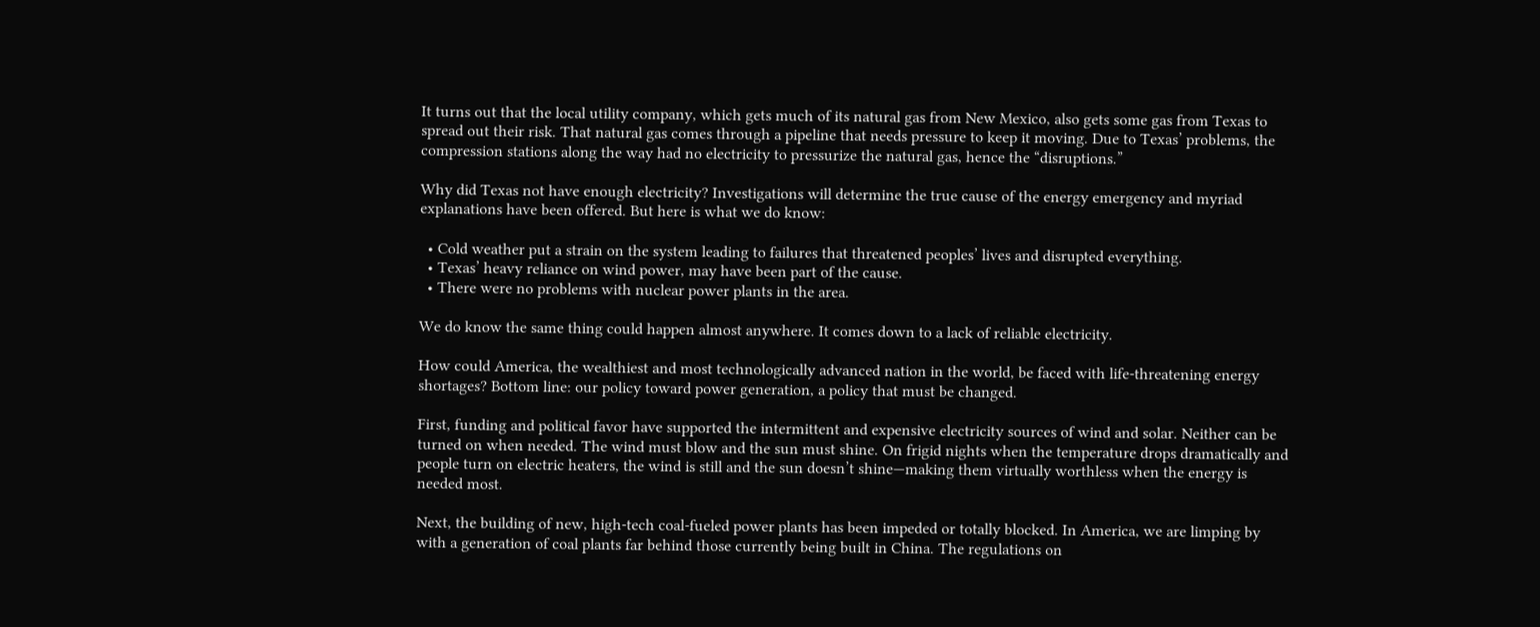It turns out that the local utility company, which gets much of its natural gas from New Mexico, also gets some gas from Texas to spread out their risk. That natural gas comes through a pipeline that needs pressure to keep it moving. Due to Texas’ problems, the compression stations along the way had no electricity to pressurize the natural gas, hence the “disruptions.”

Why did Texas not have enough electricity? Investigations will determine the true cause of the energy emergency and myriad explanations have been offered. But here is what we do know:

  • Cold weather put a strain on the system leading to failures that threatened peoples’ lives and disrupted everything.
  • Texas’ heavy reliance on wind power, may have been part of the cause.
  • There were no problems with nuclear power plants in the area.

We do know the same thing could happen almost anywhere. It comes down to a lack of reliable electricity.

How could America, the wealthiest and most technologically advanced nation in the world, be faced with life-threatening energy shortages? Bottom line: our policy toward power generation, a policy that must be changed.

First, funding and political favor have supported the intermittent and expensive electricity sources of wind and solar. Neither can be turned on when needed. The wind must blow and the sun must shine. On frigid nights when the temperature drops dramatically and people turn on electric heaters, the wind is still and the sun doesn’t shine—making them virtually worthless when the energy is needed most.

Next, the building of new, high-tech coal-fueled power plants has been impeded or totally blocked. In America, we are limping by with a generation of coal plants far behind those currently being built in China. The regulations on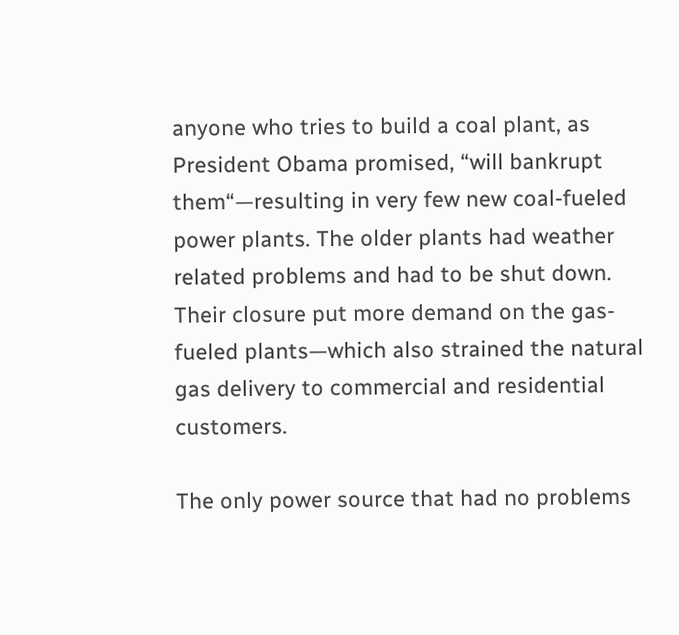anyone who tries to build a coal plant, as President Obama promised, “will bankrupt them“—resulting in very few new coal-fueled power plants. The older plants had weather related problems and had to be shut down. Their closure put more demand on the gas-fueled plants—which also strained the natural gas delivery to commercial and residential customers.

The only power source that had no problems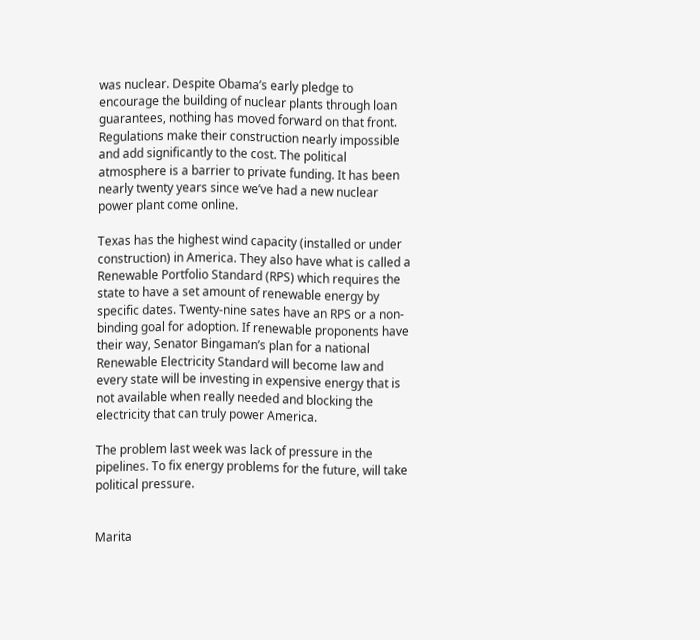was nuclear. Despite Obama’s early pledge to encourage the building of nuclear plants through loan guarantees, nothing has moved forward on that front. Regulations make their construction nearly impossible and add significantly to the cost. The political atmosphere is a barrier to private funding. It has been nearly twenty years since we’ve had a new nuclear power plant come online.

Texas has the highest wind capacity (installed or under construction) in America. They also have what is called a Renewable Portfolio Standard (RPS) which requires the state to have a set amount of renewable energy by specific dates. Twenty-nine sates have an RPS or a non-binding goal for adoption. If renewable proponents have their way, Senator Bingaman’s plan for a national Renewable Electricity Standard will become law and every state will be investing in expensive energy that is not available when really needed and blocking the electricity that can truly power America.

The problem last week was lack of pressure in the pipelines. To fix energy problems for the future, will take political pressure.


Marita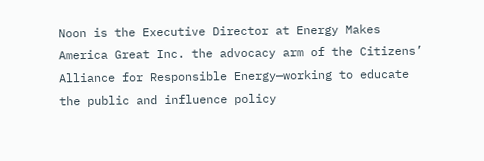Noon is the Executive Director at Energy Makes America Great Inc. the advocacy arm of the Citizens’ Alliance for Responsible Energy—working to educate the public and influence policy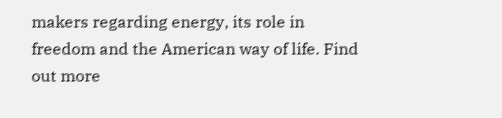makers regarding energy, its role in freedom and the American way of life. Find out more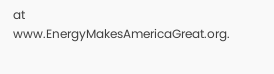at www.EnergyMakesAmericaGreat.org.